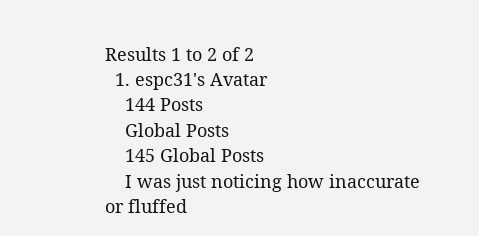Results 1 to 2 of 2
  1. espc31's Avatar
    144 Posts
    Global Posts
    145 Global Posts
    I was just noticing how inaccurate or fluffed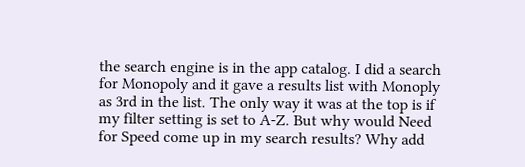the search engine is in the app catalog. I did a search for Monopoly and it gave a results list with Monoply as 3rd in the list. The only way it was at the top is if my filter setting is set to A-Z. But why would Need for Speed come up in my search results? Why add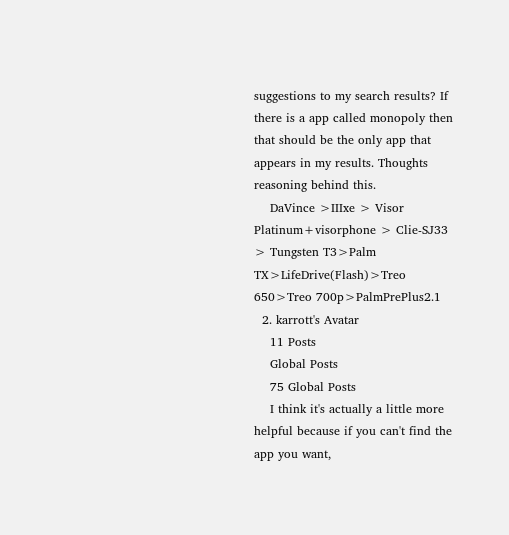suggestions to my search results? If there is a app called monopoly then that should be the only app that appears in my results. Thoughts reasoning behind this.
    DaVince >IIIxe > Visor Platinum+visorphone > Clie-SJ33 > Tungsten T3>Palm TX>LifeDrive(Flash)>Treo 650>Treo 700p>PalmPrePlus2.1
  2. karrott's Avatar
    11 Posts
    Global Posts
    75 Global Posts
    I think it's actually a little more helpful because if you can't find the app you want,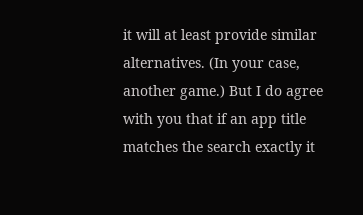it will at least provide similar alternatives. (In your case, another game.) But I do agree with you that if an app title matches the search exactly it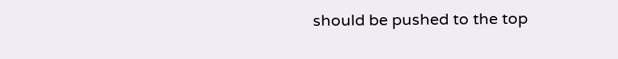should be pushed to the top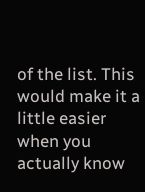of the list. This would make it a little easier when you actually know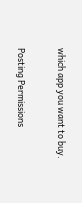which app you want to buy.

Posting Permissions